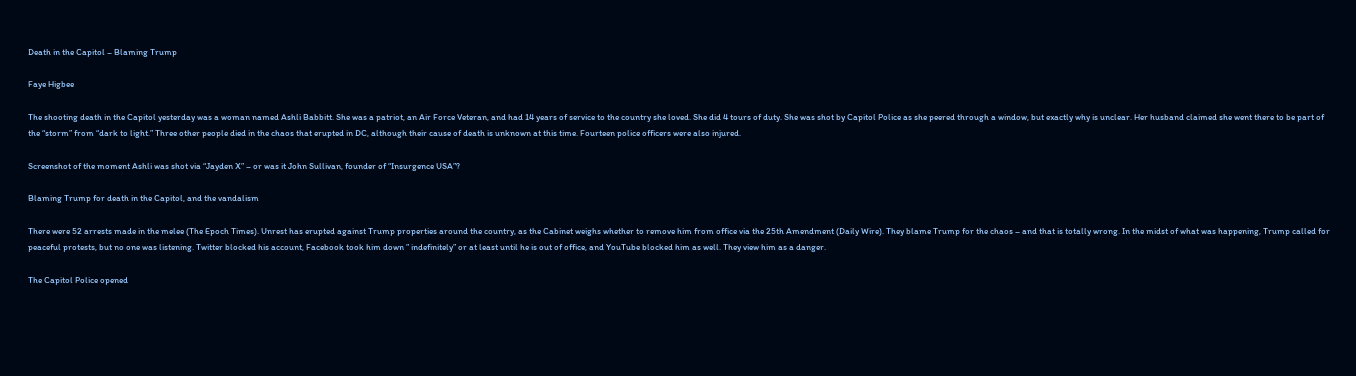Death in the Capitol – Blaming Trump

Faye Higbee

The shooting death in the Capitol yesterday was a woman named Ashli Babbitt. She was a patriot, an Air Force Veteran, and had 14 years of service to the country she loved. She did 4 tours of duty. She was shot by Capitol Police as she peered through a window, but exactly why is unclear. Her husband claimed she went there to be part of the “storm” from “dark to light.” Three other people died in the chaos that erupted in DC, although their cause of death is unknown at this time. Fourteen police officers were also injured.

Screenshot of the moment Ashli was shot via “Jayden X” – or was it John Sullivan, founder of “Insurgence USA”?

Blaming Trump for death in the Capitol, and the vandalism

There were 52 arrests made in the melee (The Epoch Times). Unrest has erupted against Trump properties around the country, as the Cabinet weighs whether to remove him from office via the 25th Amendment (Daily Wire). They blame Trump for the chaos – and that is totally wrong. In the midst of what was happening, Trump called for peaceful protests, but no one was listening. Twitter blocked his account, Facebook took him down ” indefinitely” or at least until he is out of office, and YouTube blocked him as well. They view him as a danger.

The Capitol Police opened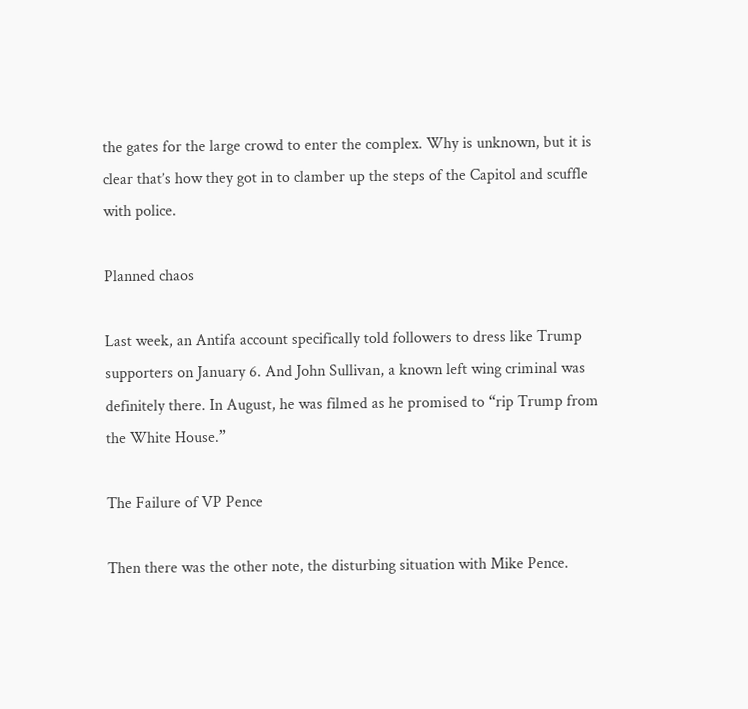the gates for the large crowd to enter the complex. Why is unknown, but it is clear that’s how they got in to clamber up the steps of the Capitol and scuffle with police.

Planned chaos

Last week, an Antifa account specifically told followers to dress like Trump supporters on January 6. And John Sullivan, a known left wing criminal was definitely there. In August, he was filmed as he promised to “rip Trump from the White House.”

The Failure of VP Pence

Then there was the other note, the disturbing situation with Mike Pence.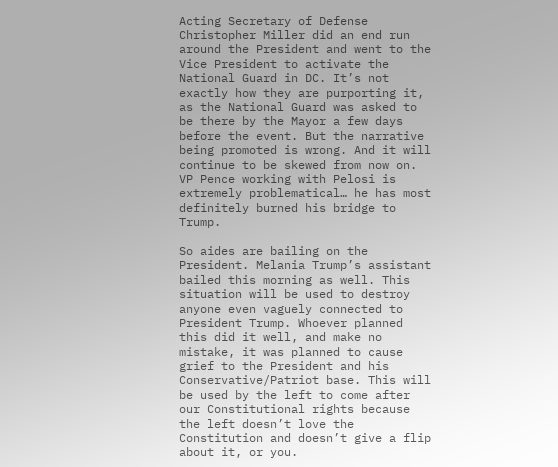Acting Secretary of Defense Christopher Miller did an end run around the President and went to the Vice President to activate the National Guard in DC. It’s not exactly how they are purporting it, as the National Guard was asked to be there by the Mayor a few days before the event. But the narrative being promoted is wrong. And it will continue to be skewed from now on. VP Pence working with Pelosi is extremely problematical… he has most definitely burned his bridge to Trump.

So aides are bailing on the President. Melania Trump’s assistant bailed this morning as well. This situation will be used to destroy anyone even vaguely connected to President Trump. Whoever planned this did it well, and make no mistake, it was planned to cause grief to the President and his Conservative/Patriot base. This will be used by the left to come after our Constitutional rights because the left doesn’t love the Constitution and doesn’t give a flip about it, or you.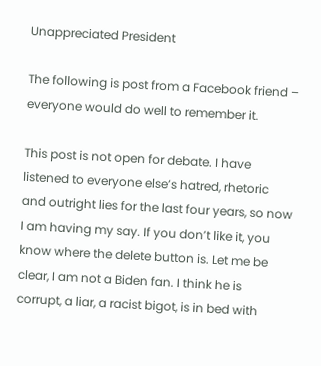Unappreciated President

The following is post from a Facebook friend – everyone would do well to remember it.

This post is not open for debate. I have listened to everyone else’s hatred, rhetoric and outright lies for the last four years, so now I am having my say. If you don’t like it, you know where the delete button is. Let me be clear, I am not a Biden fan. I think he is corrupt, a liar, a racist bigot, is in bed with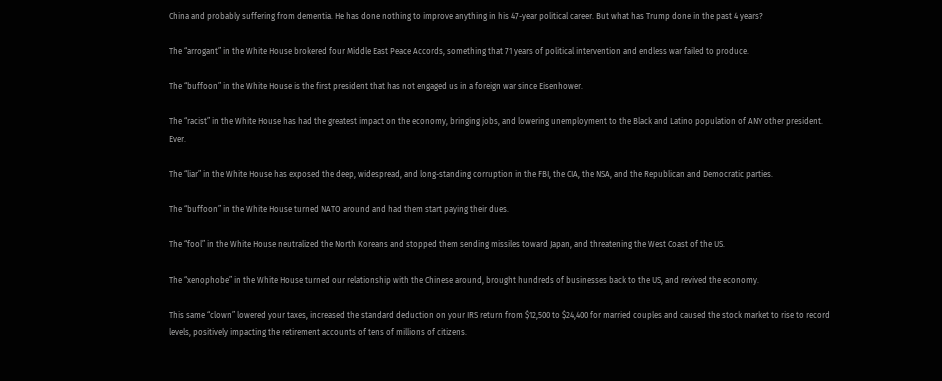China and probably suffering from dementia. He has done nothing to improve anything in his 47-year political career. But what has Trump done in the past 4 years?

The “arrogant” in the White House brokered four Middle East Peace Accords, something that 71 years of political intervention and endless war failed to produce.

The “buffoon” in the White House is the first president that has not engaged us in a foreign war since Eisenhower.

The “racist” in the White House has had the greatest impact on the economy, bringing jobs, and lowering unemployment to the Black and Latino population of ANY other president. Ever.

The “liar” in the White House has exposed the deep, widespread, and long-standing corruption in the FBI, the CIA, the NSA, and the Republican and Democratic parties.

The “buffoon” in the White House turned NATO around and had them start paying their dues.

The “fool” in the White House neutralized the North Koreans and stopped them sending missiles toward Japan, and threatening the West Coast of the US.

The “xenophobe” in the White House turned our relationship with the Chinese around, brought hundreds of businesses back to the US, and revived the economy.

This same “clown” lowered your taxes, increased the standard deduction on your IRS return from $12,500 to $24,400 for married couples and caused the stock market to rise to record levels, positively impacting the retirement accounts of tens of millions of citizens.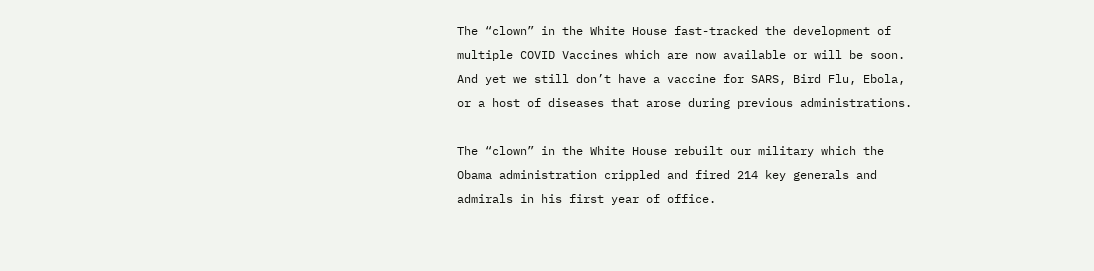The “clown” in the White House fast-tracked the development of multiple COVID Vaccines which are now available or will be soon. And yet we still don’t have a vaccine for SARS, Bird Flu, Ebola, or a host of diseases that arose during previous administrations.

The “clown” in the White House rebuilt our military which the Obama administration crippled and fired 214 key generals and admirals in his first year of office.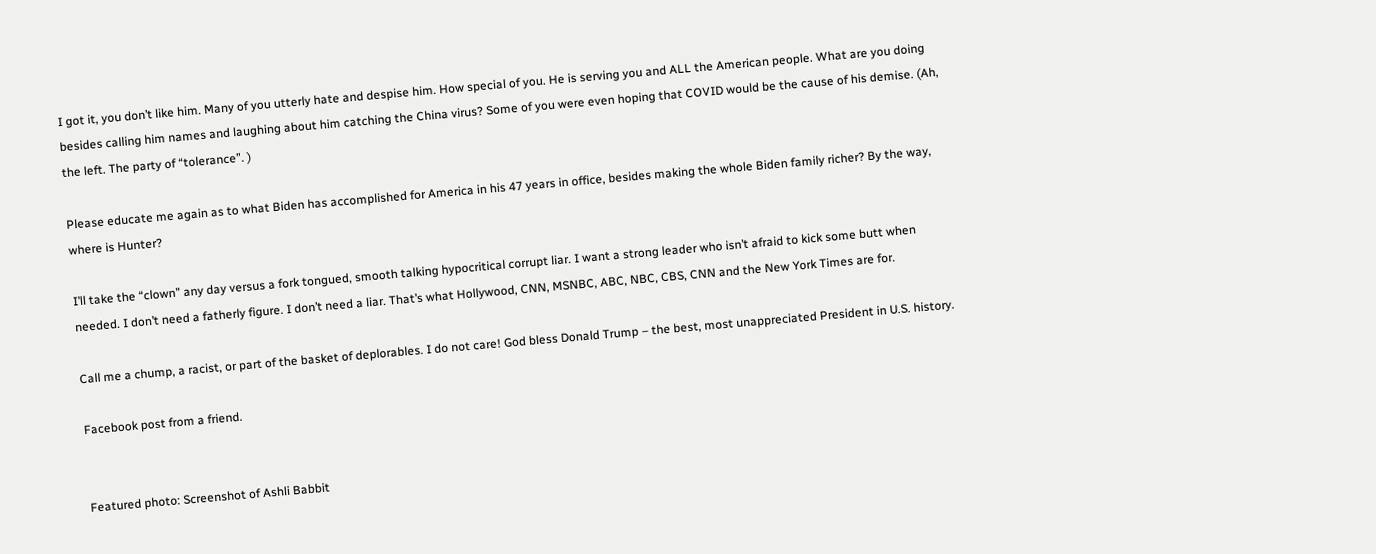I got it, you don’t like him. Many of you utterly hate and despise him. How special of you. He is serving you and ALL the American people. What are you doing besides calling him names and laughing about him catching the China virus? Some of you were even hoping that COVID would be the cause of his demise. (Ah, the left. The party of “tolerance”. )

Please educate me again as to what Biden has accomplished for America in his 47 years in office, besides making the whole Biden family richer? By the way, where is Hunter?

I’ll take the “clown” any day versus a fork tongued, smooth talking hypocritical corrupt liar. I want a strong leader who isn’t afraid to kick some butt when needed. I don’t need a fatherly figure. I don’t need a liar. That’s what Hollywood, CNN, MSNBC, ABC, NBC, CBS, CNN and the New York Times are for.

Call me a chump, a racist, or part of the basket of deplorables. I do not care! God bless Donald Trump – the best, most unappreciated President in U.S. history.

Facebook post from a friend.


Featured photo: Screenshot of Ashli Babbit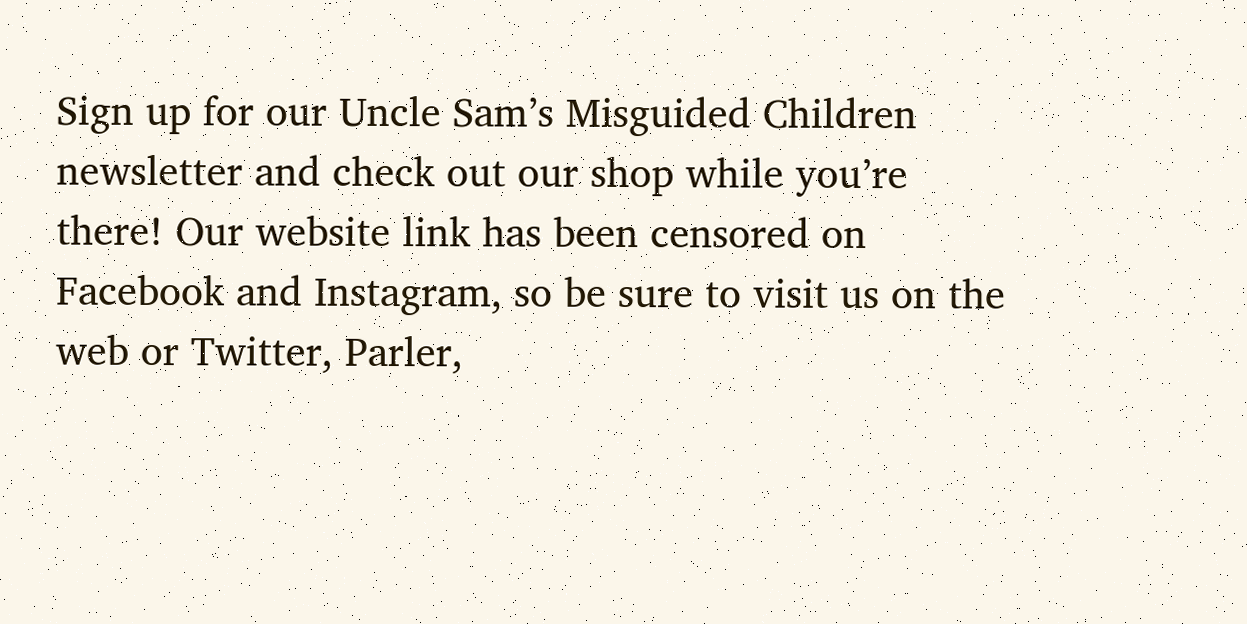Sign up for our Uncle Sam’s Misguided Children newsletter and check out our shop while you’re there! Our website link has been censored on Facebook and Instagram, so be sure to visit us on the web or Twitter, Parler,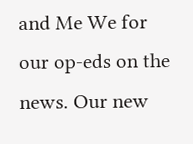and Me We for our op-eds on the news. Our new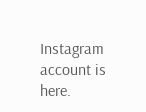Instagram account is here.